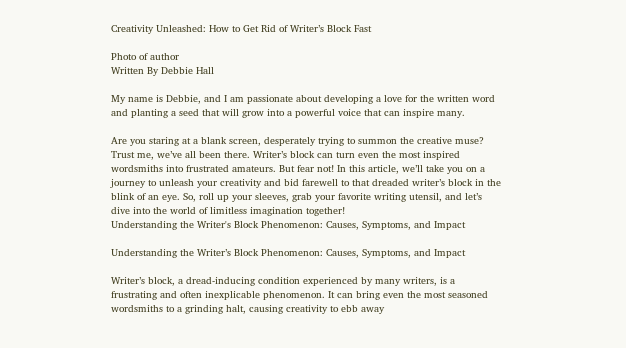Creativity Unleashed: How to Get Rid of Writer’s Block Fast

Photo of author
Written By Debbie Hall

My name is Debbie, and I am passionate about developing a love for the written word and planting a seed that will grow into a powerful voice that can inspire many.

Are you staring at a blank screen, desperately trying to summon the creative muse? Trust me, we’ve all been there. Writer’s block can turn even the most inspired wordsmiths into frustrated amateurs. But fear not! In this article, we’ll take you on a journey to unleash your creativity and bid farewell to that dreaded writer’s block in the blink of an eye. So, roll up your sleeves, grab your favorite writing utensil, and let’s dive into the world of limitless imagination together!
Understanding the Writer's Block Phenomenon: Causes, Symptoms, and Impact

Understanding the Writer’s Block Phenomenon: Causes, Symptoms, and Impact

Writer’s block, a dread-inducing condition experienced by many writers, is a frustrating and often inexplicable phenomenon. It can bring even the most seasoned wordsmiths to a grinding halt, causing creativity to ebb away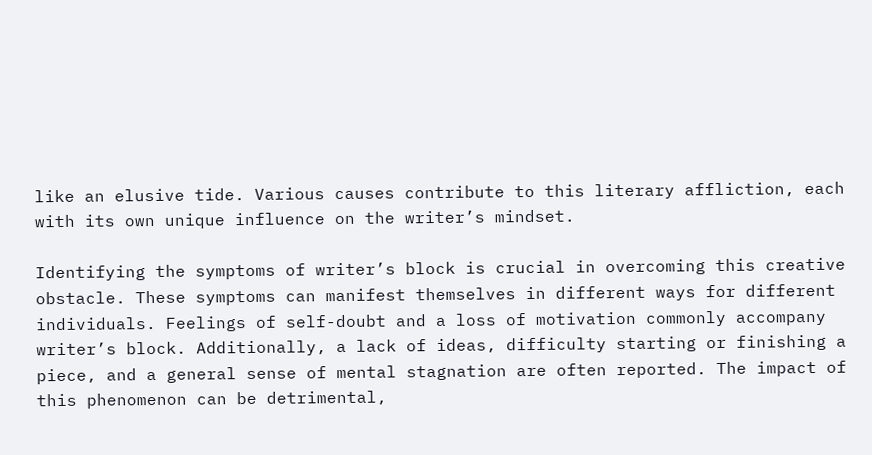like an elusive tide. Various causes contribute to this literary affliction, each with its own unique influence on the writer’s mindset.

Identifying the symptoms of writer’s block is crucial in overcoming this creative obstacle. These symptoms can manifest themselves in different ways for different individuals. Feelings of self-doubt and a loss of motivation commonly accompany writer’s block. Additionally, a lack of ideas, difficulty starting or finishing a piece, and a general sense of mental stagnation are often reported. The impact of this phenomenon can be detrimental,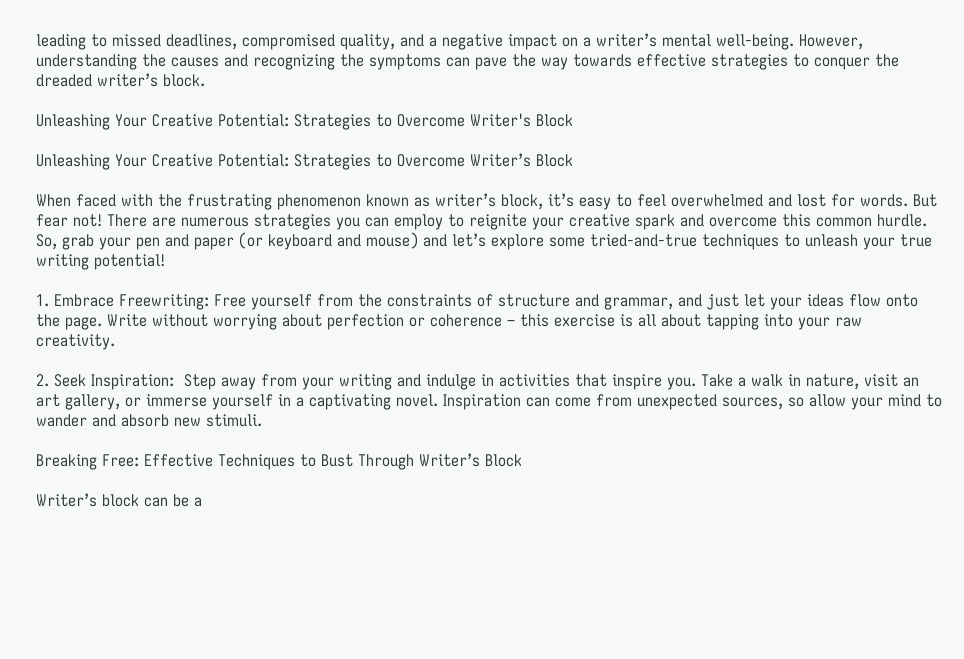leading to missed deadlines, compromised quality, and a negative impact on a writer’s mental well-being. However, understanding the causes and recognizing the symptoms can pave the way towards effective strategies to conquer the dreaded writer’s block.

Unleashing Your Creative Potential: Strategies to Overcome Writer's Block

Unleashing Your Creative Potential: Strategies to Overcome Writer’s Block

When faced with the frustrating phenomenon known as writer’s block, it’s easy to feel overwhelmed and lost for words. But fear not! There are numerous strategies you can employ to reignite your creative spark and overcome this common hurdle. So, grab your pen and paper (or keyboard and mouse) and let’s explore some tried-and-true techniques to unleash your true writing potential!

1. Embrace Freewriting: Free yourself from the constraints of structure and grammar, and just let your ideas flow onto the page. Write without worrying about perfection or coherence – this exercise is all about tapping into your raw creativity.

2. Seek Inspiration:  Step away from your writing and indulge in activities that inspire you. Take a walk in nature, visit an art gallery, or immerse yourself in a captivating novel. Inspiration can come from unexpected sources, so allow your mind to wander and absorb new stimuli.

Breaking Free: Effective Techniques to Bust Through Writer’s Block

Writer’s block can be a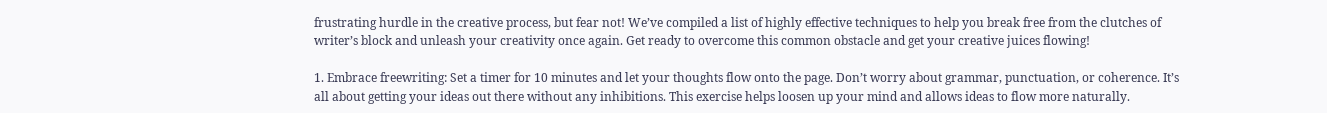frustrating hurdle in the creative process, but fear not! We’ve compiled a list of highly effective techniques to help you break free from the clutches of writer’s block and unleash your creativity once again. Get ready to overcome this common obstacle and get your creative juices flowing!

1. Embrace freewriting: Set a timer for 10 minutes and let your thoughts flow onto the page. Don’t worry about grammar, punctuation, or coherence. It’s all about getting your ideas out there without any inhibitions. This exercise helps loosen up your mind and allows ideas to flow more naturally.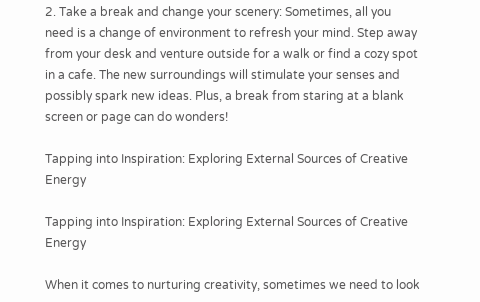2. Take a break and change your scenery: Sometimes, all you need is a change of environment to refresh your mind. Step away from your desk and venture outside for a walk or find a cozy spot in a cafe. The new surroundings will stimulate your senses and possibly spark new ideas. Plus, a break from staring at a blank screen or page can do wonders!

Tapping into Inspiration: Exploring External Sources of Creative Energy

Tapping into Inspiration: Exploring External Sources of Creative Energy

When it comes to nurturing creativity, sometimes we need to look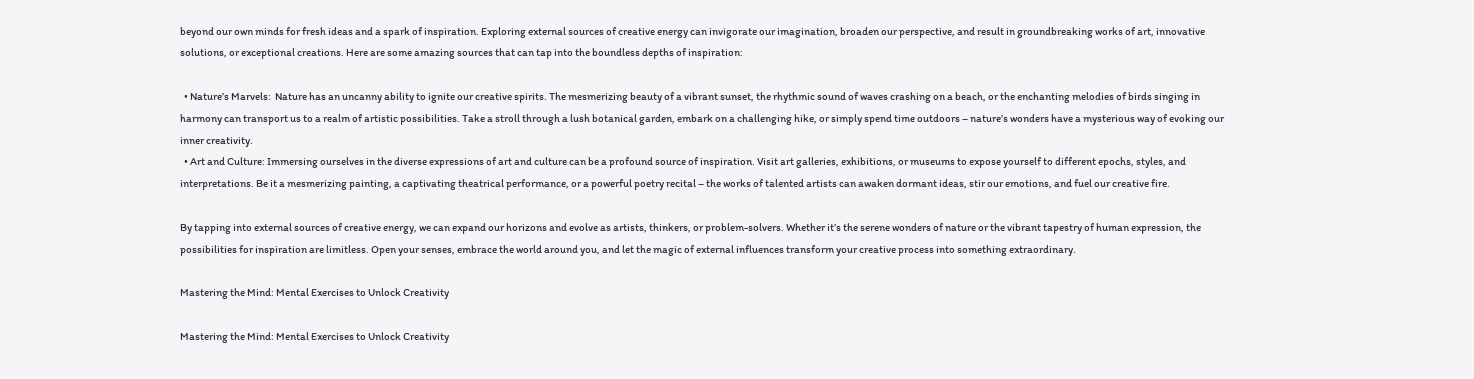beyond our own minds for fresh ideas and a spark of inspiration. Exploring external sources of creative energy can invigorate our imagination, broaden our perspective, and result in groundbreaking works of art, innovative solutions, or exceptional creations. Here are some amazing sources that can tap into the boundless depths of inspiration:

  • Nature’s Marvels:  Nature has an uncanny ability to ignite our creative spirits. The mesmerizing beauty of a vibrant sunset, the rhythmic sound of waves crashing on a beach, or the enchanting melodies of birds singing in harmony can transport us to a realm of artistic possibilities. Take a stroll through a lush botanical garden, embark on a challenging hike, or simply spend time outdoors – nature’s wonders have a mysterious way of evoking our inner creativity.
  • Art and Culture: Immersing ourselves in the diverse expressions of art and culture can be a profound source of inspiration. Visit art galleries, exhibitions, or museums to expose yourself to different epochs, styles, and interpretations. Be it a mesmerizing painting, a captivating theatrical performance, or a powerful poetry recital – the works of talented artists can awaken dormant ideas, stir our emotions, and fuel our creative fire.

By tapping into external sources of creative energy, we can expand our horizons and evolve as artists, thinkers, or problem-solvers. Whether it’s the serene wonders of nature or the vibrant tapestry of human expression, the possibilities for inspiration are limitless. Open your senses, embrace the world around you, and let the magic of external influences transform your creative process into something extraordinary.

Mastering the Mind: Mental Exercises to Unlock Creativity

Mastering the Mind: Mental Exercises to Unlock Creativity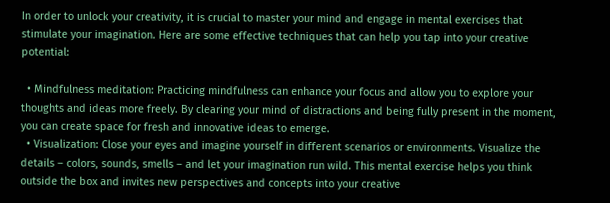In order to unlock your creativity, it is crucial to master your mind and engage in mental exercises that stimulate your imagination. Here are some effective techniques that can help you tap into your creative potential:

  • Mindfulness meditation: Practicing mindfulness can enhance your focus and allow you to explore your thoughts and ideas more freely. By clearing your mind of distractions and being fully present in the moment, you can create space for fresh and innovative ideas to emerge.
  • Visualization: Close your eyes and imagine yourself in different scenarios or environments. Visualize the details – colors, sounds, smells – and let your imagination run wild. This mental exercise helps you think outside the box and invites new perspectives and concepts into your creative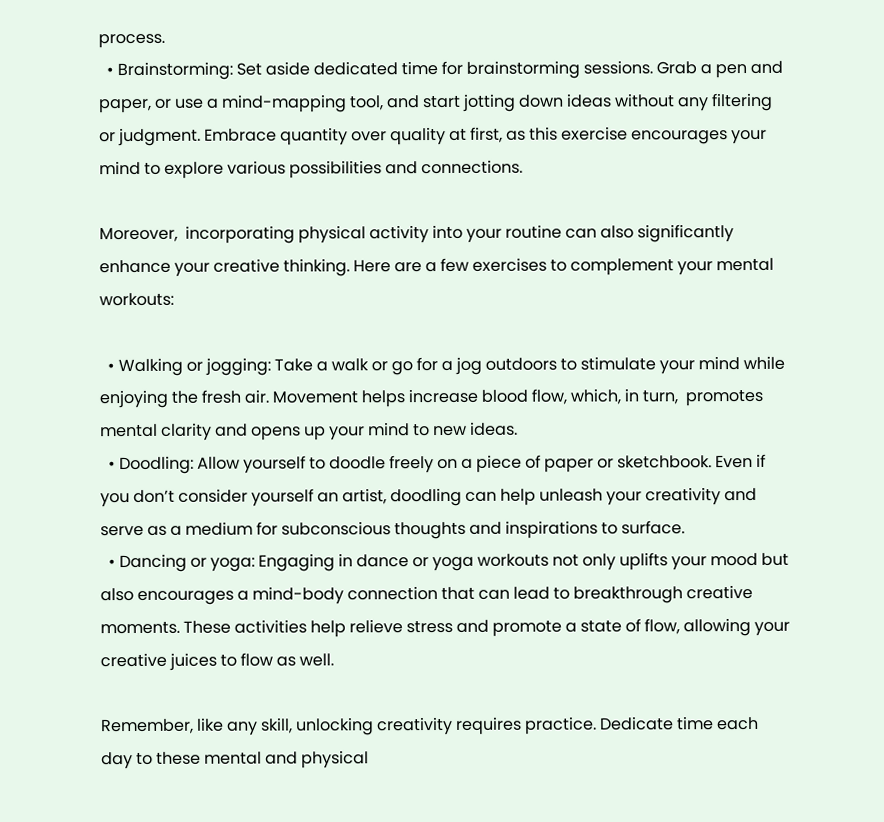process.
  • Brainstorming: Set aside dedicated time for brainstorming sessions. Grab a pen and paper, or use a mind-mapping tool, and start jotting down ideas without any filtering or judgment. Embrace quantity over quality at first, as this exercise encourages your mind to explore various possibilities and connections.

Moreover,  incorporating physical activity into your routine can also significantly enhance your creative thinking. Here are a few exercises to complement your mental workouts:

  • Walking or jogging: Take a walk or go for a jog outdoors to stimulate your mind while enjoying the fresh air. Movement helps increase blood flow, which, in turn,  promotes mental clarity and opens up your mind to new ideas.
  • Doodling: Allow yourself to doodle freely on a piece of paper or sketchbook. Even if you don’t consider yourself an artist, doodling can help unleash your creativity and serve as a medium for subconscious thoughts and inspirations to surface.
  • Dancing or yoga: Engaging in dance or yoga workouts not only uplifts your mood but also encourages a mind-body connection that can lead to breakthrough creative moments. These activities help relieve stress and promote a state of flow, allowing your creative juices to flow as well.

Remember, like any skill, unlocking creativity requires practice. Dedicate time each day to these mental and physical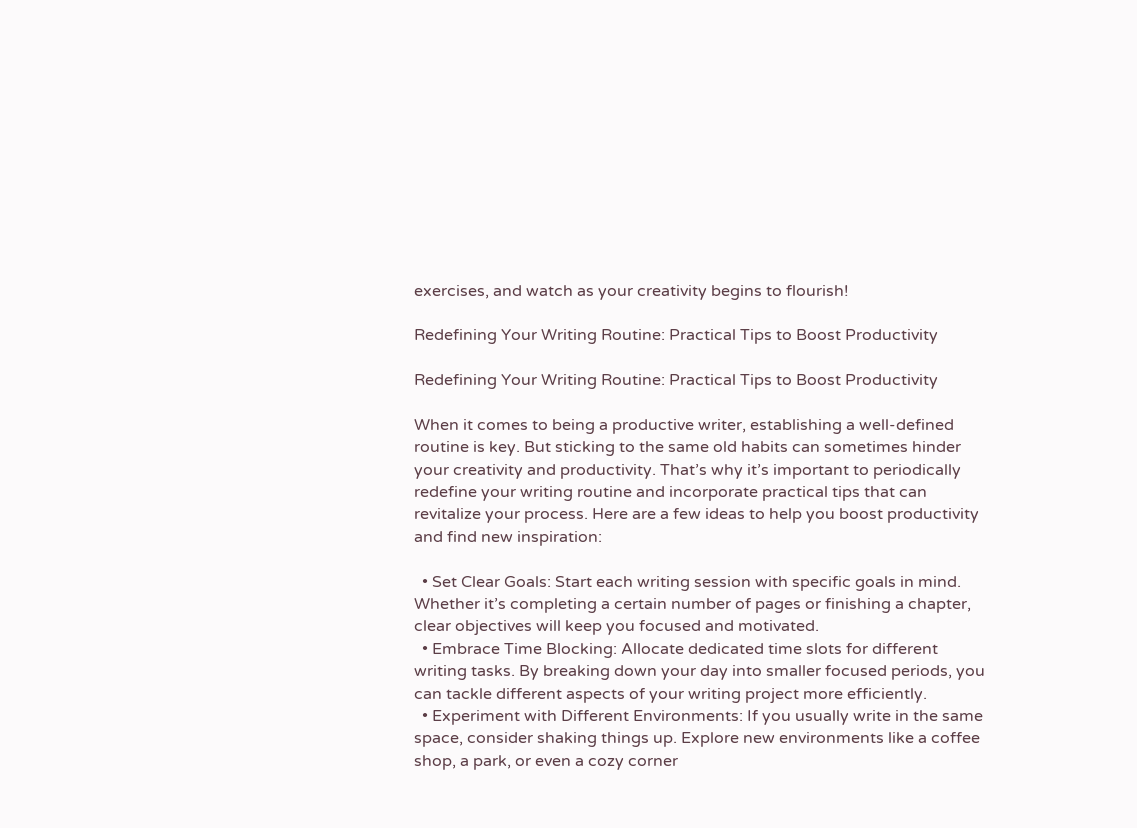exercises, and watch as your creativity begins to flourish!

Redefining Your Writing Routine: Practical Tips to Boost Productivity

Redefining Your Writing Routine: Practical Tips to Boost Productivity

When it comes to being a productive writer, establishing a well-defined routine is key. But sticking to the same old habits can sometimes hinder your creativity and productivity. That’s why it’s important to periodically redefine your writing routine and incorporate practical tips that can revitalize your process. Here are a few ideas to help you boost productivity and find new inspiration:

  • Set Clear Goals: Start each writing session with specific goals in mind. Whether it’s completing a certain number of pages or finishing a chapter, clear objectives will keep you focused and motivated.
  • Embrace Time Blocking: Allocate dedicated time slots for different writing tasks. By breaking down your day into smaller focused periods, you can tackle different aspects of your writing project more efficiently.
  • Experiment with Different Environments: If you usually write in the same space, consider shaking things up. Explore new environments like a coffee shop, a park, or even a cozy corner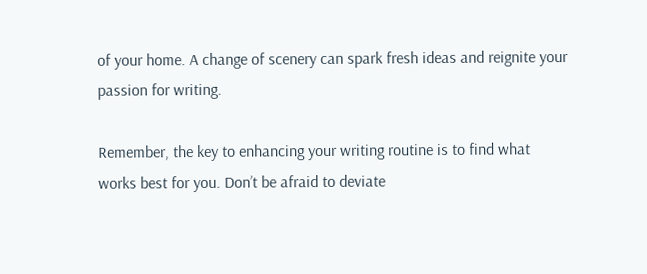of your home. A change of scenery can spark fresh ideas and reignite your passion for writing.

Remember, the key to enhancing your writing routine is to find what works best for you. Don’t be afraid to deviate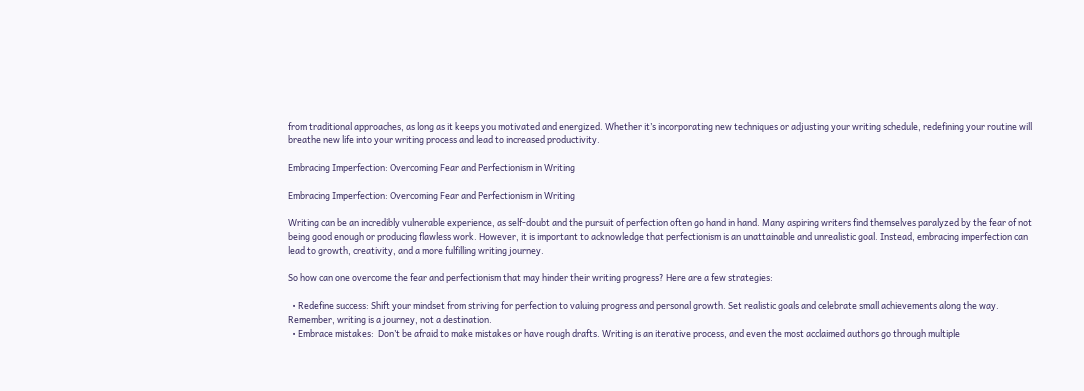from traditional approaches, as long as it keeps you motivated and energized. Whether it’s incorporating new techniques or adjusting your writing schedule, redefining your routine will breathe new life into your writing process and lead to increased productivity.

Embracing Imperfection: Overcoming Fear and Perfectionism in Writing

Embracing Imperfection: Overcoming Fear and Perfectionism in Writing

Writing can be an incredibly vulnerable experience, as self-doubt and the pursuit of perfection often go hand in hand. Many aspiring writers find themselves paralyzed by the fear of not being good enough or producing flawless work. However, it is important to acknowledge that perfectionism is an unattainable and unrealistic goal. Instead, embracing imperfection can lead to growth, creativity, and a more fulfilling writing journey.

So how can one overcome the fear and perfectionism that may hinder their writing progress? Here are a few strategies:

  • Redefine success: Shift your mindset from striving for perfection to valuing progress and personal growth. Set realistic goals and celebrate small achievements along the way. Remember, writing is a journey, not a destination.
  • Embrace mistakes:  Don’t be afraid to make mistakes or have rough drafts. Writing is an iterative process, and even the most acclaimed authors go through multiple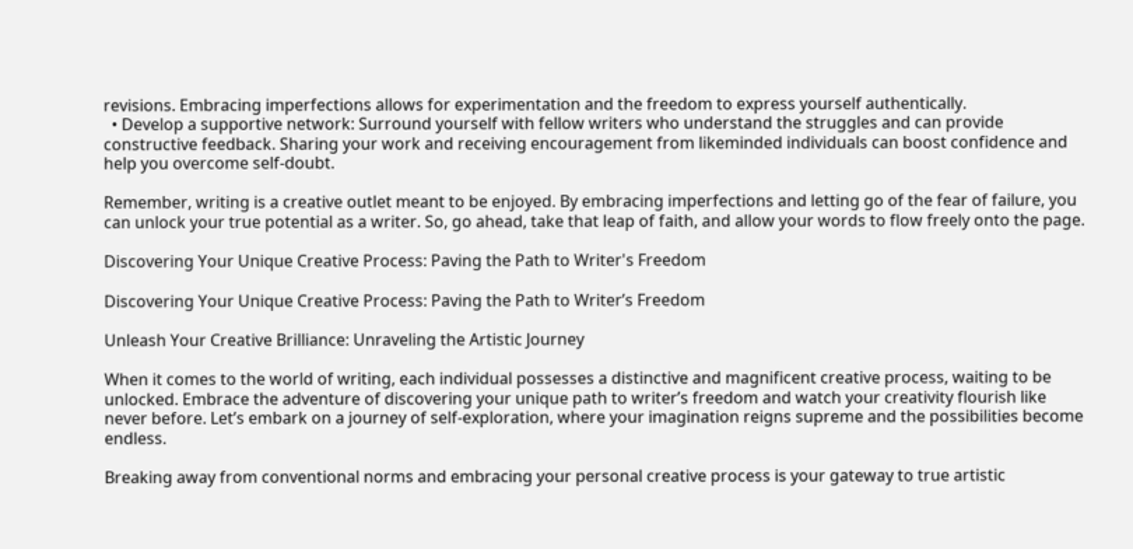revisions. Embracing imperfections allows for experimentation and the freedom to express yourself authentically.
  • Develop a supportive network: Surround yourself with fellow writers who understand the struggles and can provide constructive feedback. Sharing your work and receiving encouragement from likeminded individuals can boost confidence and help you overcome self-doubt.

Remember, writing is a creative outlet meant to be enjoyed. By embracing imperfections and letting go of the fear of failure, you can unlock your true potential as a writer. So, go ahead, take that leap of faith, and allow your words to flow freely onto the page.

Discovering Your Unique Creative Process: Paving the Path to Writer's Freedom

Discovering Your Unique Creative Process: Paving the Path to Writer’s Freedom

Unleash Your Creative Brilliance: Unraveling the Artistic Journey

When it comes to the world of writing, each individual possesses a distinctive and magnificent creative process, waiting to be unlocked. Embrace the adventure of discovering your unique path to writer’s freedom and watch your creativity flourish like never before. Let’s embark on a journey of self-exploration, where your imagination reigns supreme and the possibilities become endless.

Breaking away from conventional norms and embracing your personal creative process is your gateway to true artistic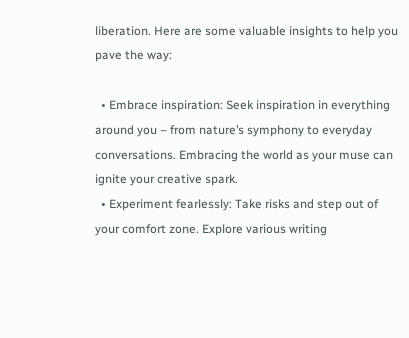liberation. Here are some valuable insights to help you pave the way:

  • Embrace inspiration: Seek inspiration in everything around you – from nature’s symphony to everyday conversations. Embracing the world as your muse can ignite your creative spark.
  • Experiment fearlessly: Take risks and step out of your comfort zone. Explore various writing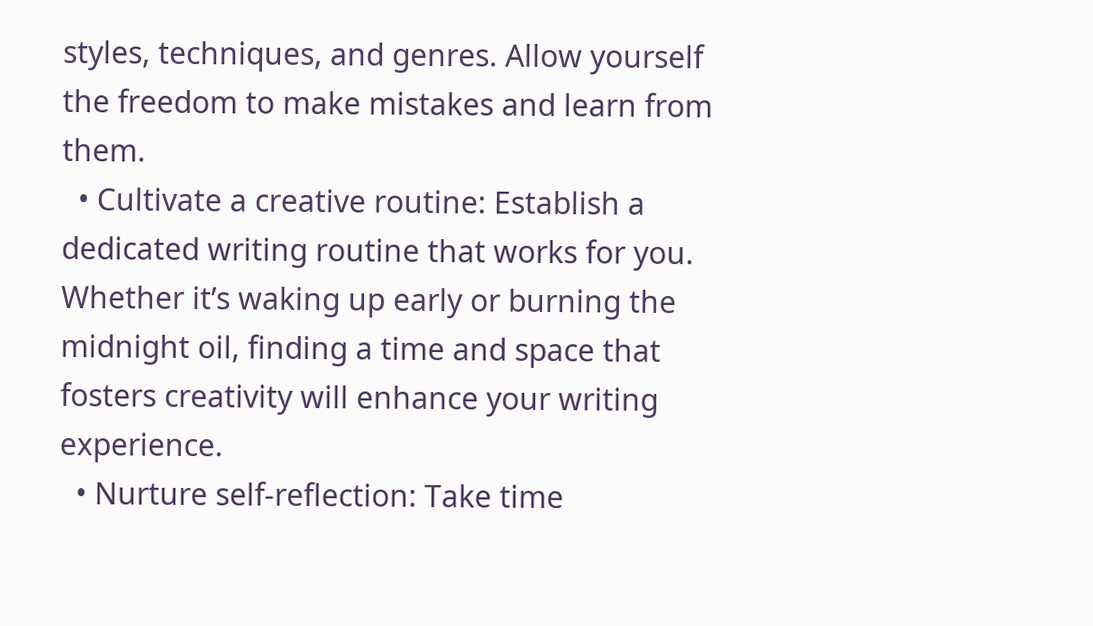styles, techniques, and genres. Allow yourself the freedom to make mistakes and learn from them.
  • Cultivate a creative routine: Establish a dedicated writing routine that works for you. Whether it’s waking up early or burning the midnight oil, finding a time and space that fosters creativity will enhance your writing experience.
  • Nurture self-reflection: Take time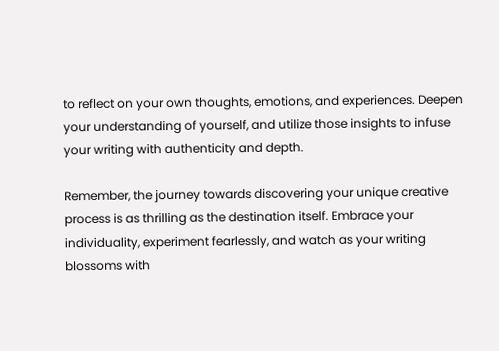to reflect on your own thoughts, emotions, and experiences. Deepen your understanding of yourself, and utilize those insights to infuse your writing with authenticity and depth.

Remember, the journey towards discovering your unique creative process is as thrilling as the destination itself. Embrace your individuality, experiment fearlessly, and watch as your writing blossoms with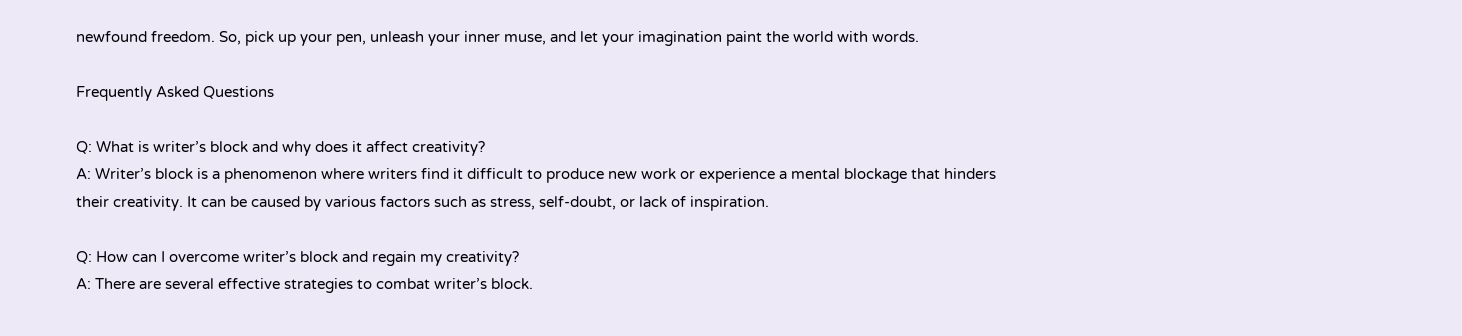newfound freedom. So, pick up your pen, unleash your inner muse, and let your imagination paint the world with words.

Frequently Asked Questions

Q: What is writer’s block and why does it affect creativity?
A: Writer’s block is a phenomenon where writers find it difficult to produce new work or experience a mental blockage that hinders their creativity. It can be caused by various factors such as stress, self-doubt, or lack of inspiration.

Q: How can I overcome writer’s block and regain my creativity?
A: There are several effective strategies to combat writer’s block.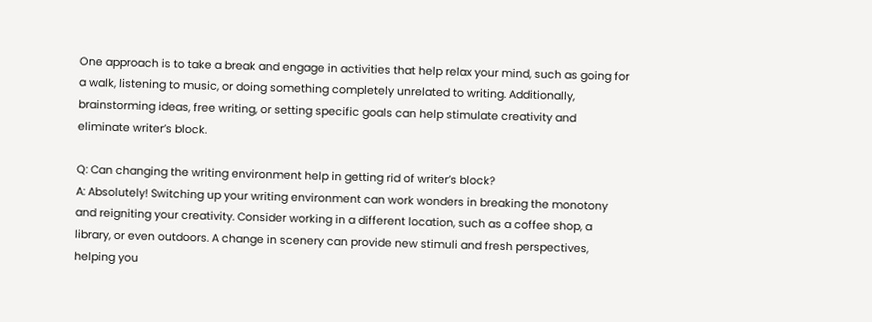One approach is to take a break and engage in activities that help relax your mind, such as going for a walk, listening to music, or doing something completely unrelated to writing. Additionally, brainstorming ideas, free writing, or setting specific goals can help stimulate creativity and eliminate writer’s block.

Q: Can changing the writing environment help in getting rid of writer’s block?
A: Absolutely! Switching up your writing environment can work wonders in breaking the monotony and reigniting your creativity. Consider working in a different location, such as a coffee shop, a library, or even outdoors. A change in scenery can provide new stimuli and fresh perspectives, helping you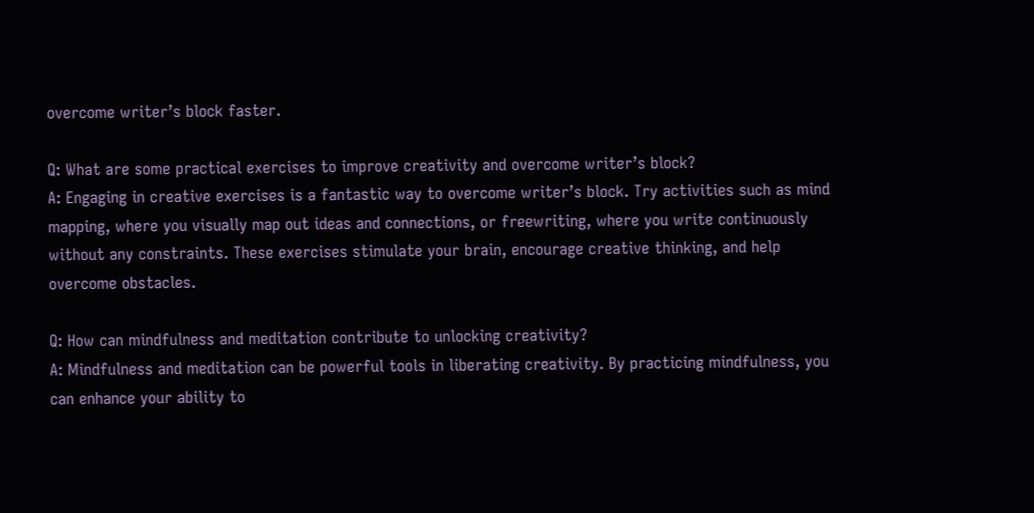overcome writer’s block faster.

Q: What are some practical exercises to improve creativity and overcome writer’s block?
A: Engaging in creative exercises is a fantastic way to overcome writer’s block. Try activities such as mind mapping, where you visually map out ideas and connections, or freewriting, where you write continuously without any constraints. These exercises stimulate your brain, encourage creative thinking, and help overcome obstacles.

Q: How can mindfulness and meditation contribute to unlocking creativity?
A: Mindfulness and meditation can be powerful tools in liberating creativity. By practicing mindfulness, you can enhance your ability to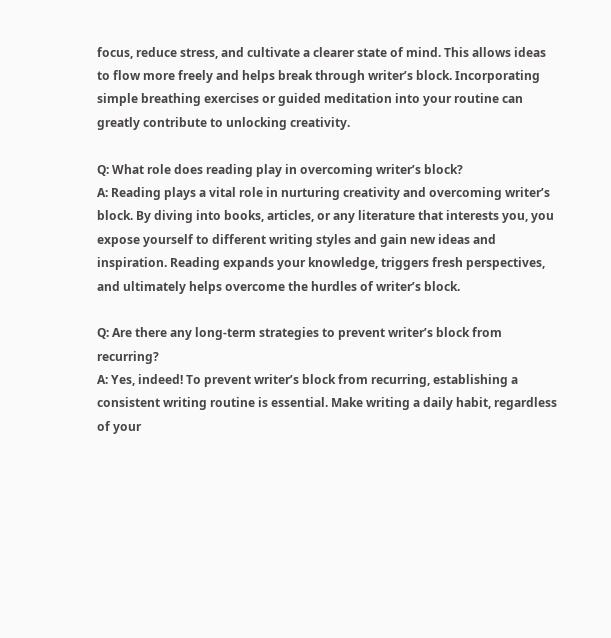focus, reduce stress, and cultivate a clearer state of mind. This allows ideas to flow more freely and helps break through writer’s block. Incorporating simple breathing exercises or guided meditation into your routine can greatly contribute to unlocking creativity.

Q: What role does reading play in overcoming writer’s block?
A: Reading plays a vital role in nurturing creativity and overcoming writer’s block. By diving into books, articles, or any literature that interests you, you expose yourself to different writing styles and gain new ideas and inspiration. Reading expands your knowledge, triggers fresh perspectives, and ultimately helps overcome the hurdles of writer’s block.

Q: Are there any long-term strategies to prevent writer’s block from recurring?
A: Yes, indeed! To prevent writer’s block from recurring, establishing a consistent writing routine is essential. Make writing a daily habit, regardless of your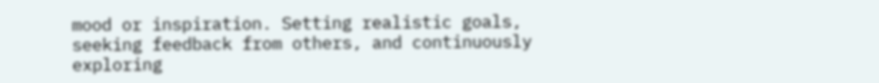mood or inspiration. Setting realistic goals, seeking feedback from others, and continuously exploring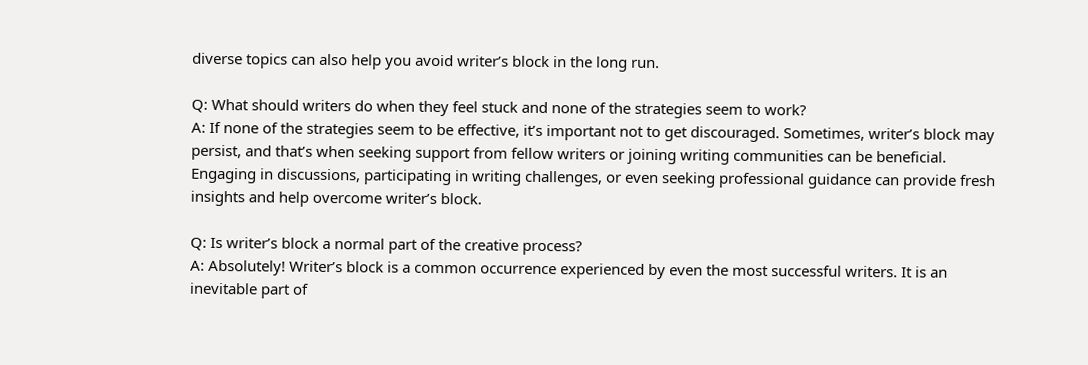diverse topics can also help you avoid writer’s block in the long run.

Q: What should writers do when they feel stuck and none of the strategies seem to work?
A: If none of the strategies seem to be effective, it’s important not to get discouraged. Sometimes, writer’s block may persist, and that’s when seeking support from fellow writers or joining writing communities can be beneficial. Engaging in discussions, participating in writing challenges, or even seeking professional guidance can provide fresh insights and help overcome writer’s block.

Q: Is writer’s block a normal part of the creative process?
A: Absolutely! Writer’s block is a common occurrence experienced by even the most successful writers. It is an inevitable part of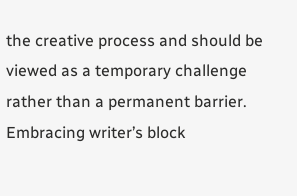the creative process and should be viewed as a temporary challenge rather than a permanent barrier. Embracing writer’s block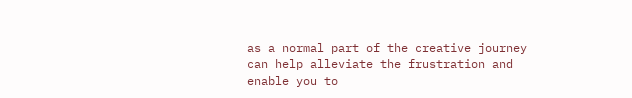as a normal part of the creative journey can help alleviate the frustration and enable you to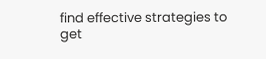find effective strategies to get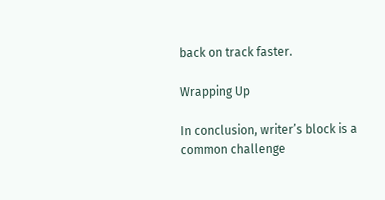back on track faster.

Wrapping Up

In conclusion, writer’s block is a common challenge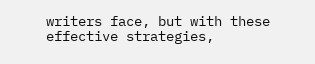writers face, but with these effective strategies,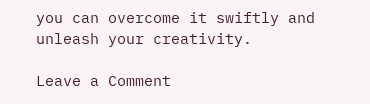you can overcome it swiftly and unleash your creativity.

Leave a Comment